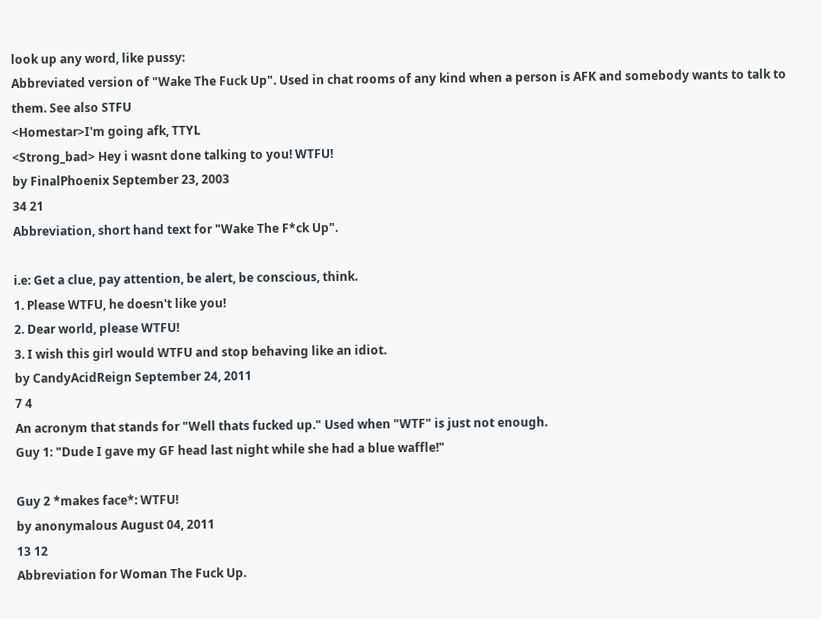look up any word, like pussy:
Abbreviated version of "Wake The Fuck Up". Used in chat rooms of any kind when a person is AFK and somebody wants to talk to them. See also STFU
<Homestar>I'm going afk, TTYL
<Strong_bad> Hey i wasnt done talking to you! WTFU!
by FinalPhoenix September 23, 2003
34 21
Abbreviation, short hand text for "Wake The F*ck Up".

i.e: Get a clue, pay attention, be alert, be conscious, think.
1. Please WTFU, he doesn't like you!
2. Dear world, please WTFU!
3. I wish this girl would WTFU and stop behaving like an idiot.
by CandyAcidReign September 24, 2011
7 4
An acronym that stands for "Well thats fucked up." Used when "WTF" is just not enough.
Guy 1: "Dude I gave my GF head last night while she had a blue waffle!"

Guy 2 *makes face*: WTFU!
by anonymalous August 04, 2011
13 12
Abbreviation for Woman The Fuck Up.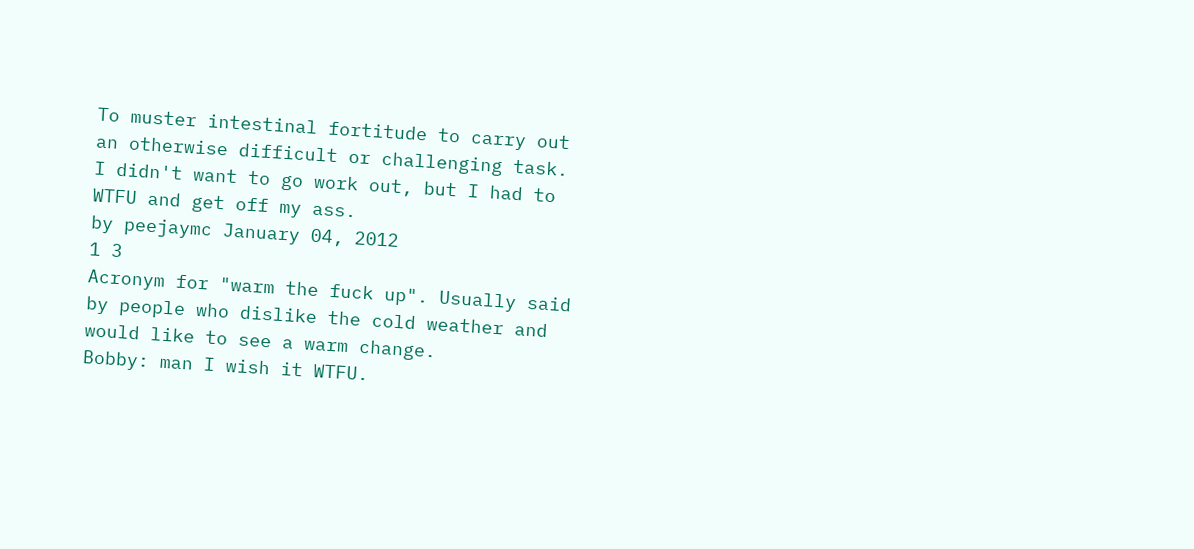To muster intestinal fortitude to carry out an otherwise difficult or challenging task.
I didn't want to go work out, but I had to WTFU and get off my ass.
by peejaymc January 04, 2012
1 3
Acronym for "warm the fuck up". Usually said by people who dislike the cold weather and would like to see a warm change.
Bobby: man I wish it WTFU.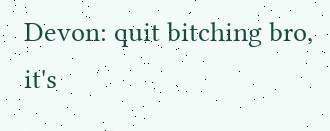Devon: quit bitching bro, it's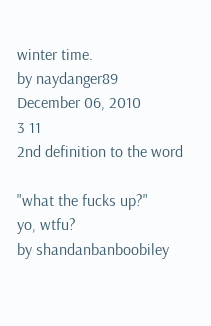winter time.
by naydanger89 December 06, 2010
3 11
2nd definition to the word

"what the fucks up?"
yo, wtfu?
by shandanbanboobiley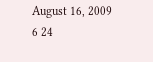August 16, 2009
6 24